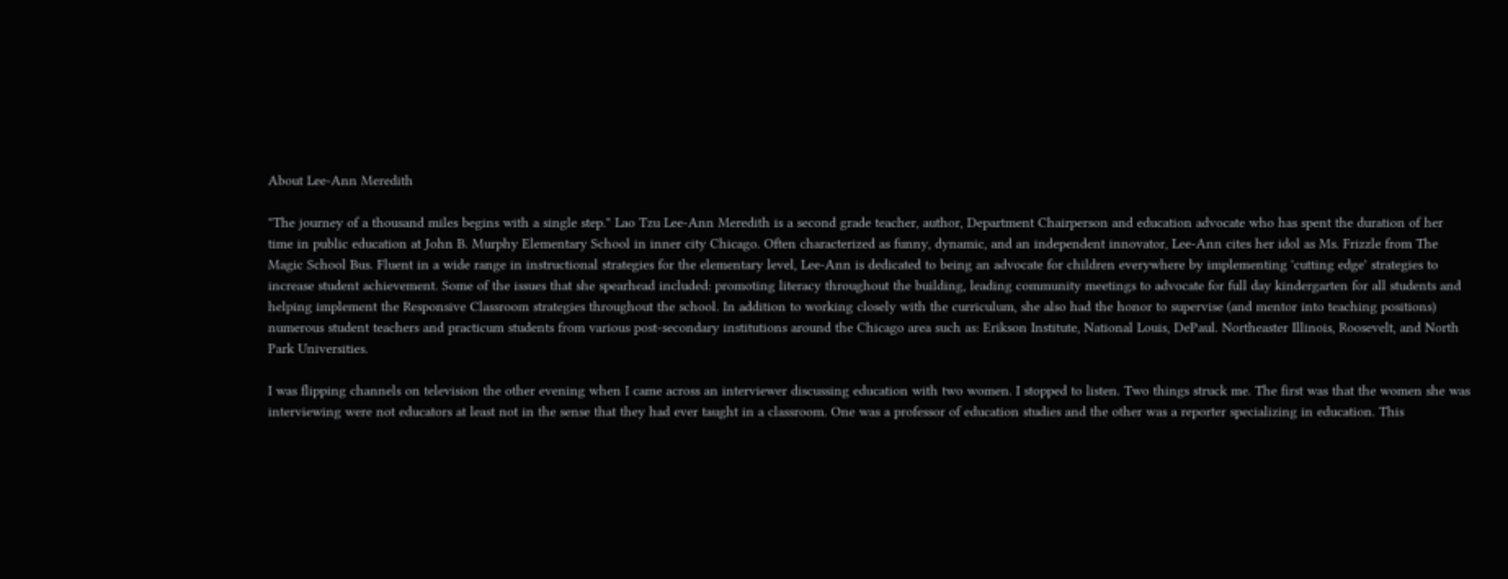About Lee-Ann Meredith

"The journey of a thousand miles begins with a single step." Lao Tzu Lee-Ann Meredith is a second grade teacher, author, Department Chairperson and education advocate who has spent the duration of her time in public education at John B. Murphy Elementary School in inner city Chicago. Often characterized as funny, dynamic, and an independent innovator, Lee-Ann cites her idol as Ms. Frizzle from The Magic School Bus. Fluent in a wide range in instructional strategies for the elementary level, Lee-Ann is dedicated to being an advocate for children everywhere by implementing 'cutting edge' strategies to increase student achievement. Some of the issues that she spearhead included: promoting literacy throughout the building, leading community meetings to advocate for full day kindergarten for all students and helping implement the Responsive Classroom strategies throughout the school. In addition to working closely with the curriculum, she also had the honor to supervise (and mentor into teaching positions) numerous student teachers and practicum students from various post-secondary institutions around the Chicago area such as: Erikson Institute, National Louis, DePaul. Northeaster Illinois, Roosevelt, and North Park Universities.

I was flipping channels on television the other evening when I came across an interviewer discussing education with two women. I stopped to listen. Two things struck me. The first was that the women she was interviewing were not educators at least not in the sense that they had ever taught in a classroom. One was a professor of education studies and the other was a reporter specializing in education. This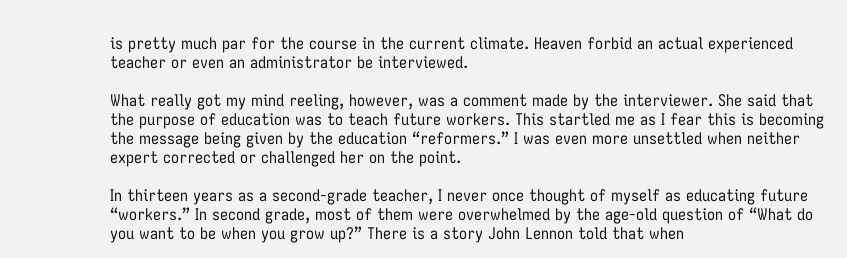is pretty much par for the course in the current climate. Heaven forbid an actual experienced teacher or even an administrator be interviewed.

What really got my mind reeling, however, was a comment made by the interviewer. She said that the purpose of education was to teach future workers. This startled me as I fear this is becoming the message being given by the education “reformers.” I was even more unsettled when neither expert corrected or challenged her on the point.

In thirteen years as a second-grade teacher, I never once thought of myself as educating future “workers.” In second grade, most of them were overwhelmed by the age-old question of “What do you want to be when you grow up?” There is a story John Lennon told that when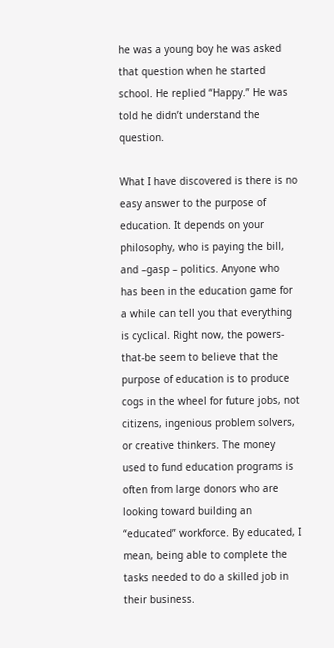he was a young boy he was asked that question when he started school. He replied “Happy.” He was told he didn’t understand the question.

What I have discovered is there is no easy answer to the purpose of education. It depends on your philosophy, who is paying the bill, and –gasp – politics. Anyone who has been in the education game for a while can tell you that everything is cyclical. Right now, the powers-that-be seem to believe that the purpose of education is to produce cogs in the wheel for future jobs, not citizens, ingenious problem solvers, or creative thinkers. The money used to fund education programs is often from large donors who are looking toward building an “educated” workforce. By educated, I mean, being able to complete the tasks needed to do a skilled job in their business.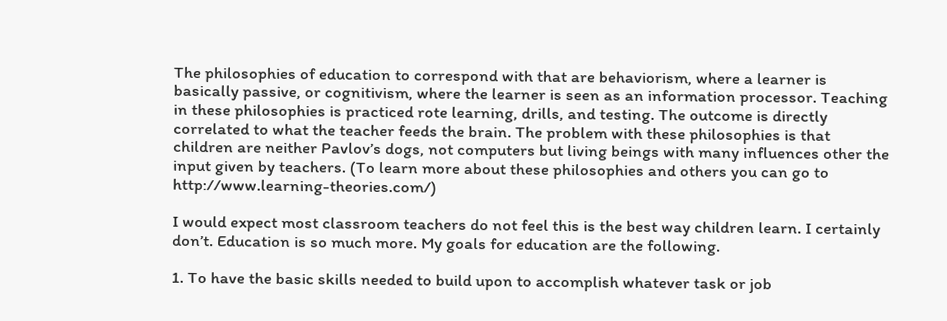The philosophies of education to correspond with that are behaviorism, where a learner is basically passive, or cognitivism, where the learner is seen as an information processor. Teaching in these philosophies is practiced rote learning, drills, and testing. The outcome is directly correlated to what the teacher feeds the brain. The problem with these philosophies is that children are neither Pavlov’s dogs, not computers but living beings with many influences other the input given by teachers. (To learn more about these philosophies and others you can go to http://www.learning-theories.com/)

I would expect most classroom teachers do not feel this is the best way children learn. I certainly don’t. Education is so much more. My goals for education are the following.

1. To have the basic skills needed to build upon to accomplish whatever task or job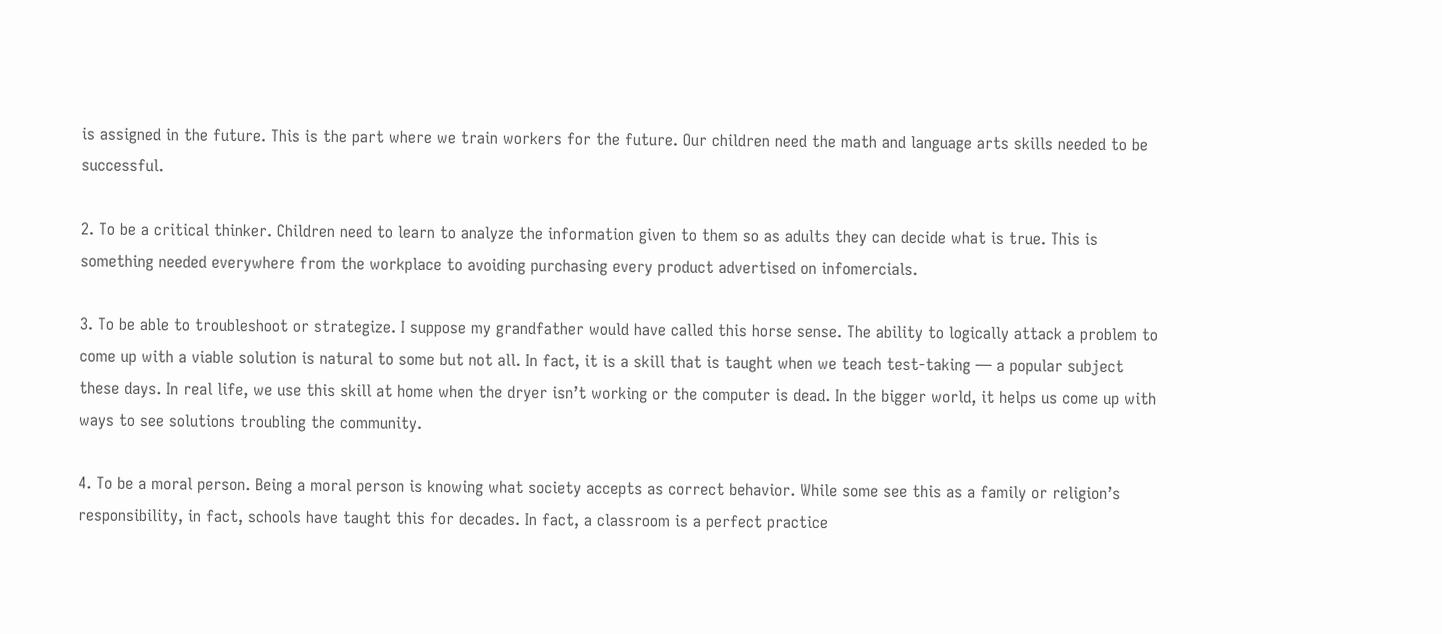is assigned in the future. This is the part where we train workers for the future. Our children need the math and language arts skills needed to be successful.

2. To be a critical thinker. Children need to learn to analyze the information given to them so as adults they can decide what is true. This is something needed everywhere from the workplace to avoiding purchasing every product advertised on infomercials.

3. To be able to troubleshoot or strategize. I suppose my grandfather would have called this horse sense. The ability to logically attack a problem to come up with a viable solution is natural to some but not all. In fact, it is a skill that is taught when we teach test-taking — a popular subject these days. In real life, we use this skill at home when the dryer isn’t working or the computer is dead. In the bigger world, it helps us come up with ways to see solutions troubling the community.

4. To be a moral person. Being a moral person is knowing what society accepts as correct behavior. While some see this as a family or religion’s responsibility, in fact, schools have taught this for decades. In fact, a classroom is a perfect practice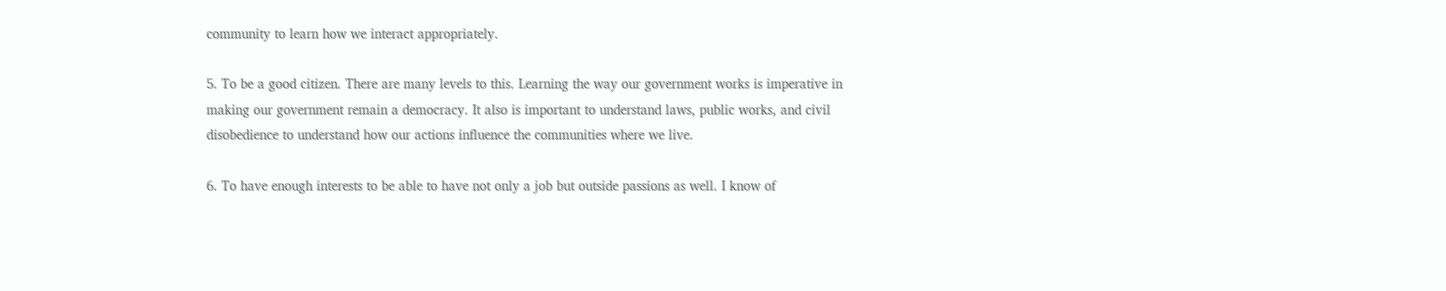community to learn how we interact appropriately.

5. To be a good citizen. There are many levels to this. Learning the way our government works is imperative in making our government remain a democracy. It also is important to understand laws, public works, and civil disobedience to understand how our actions influence the communities where we live.

6. To have enough interests to be able to have not only a job but outside passions as well. I know of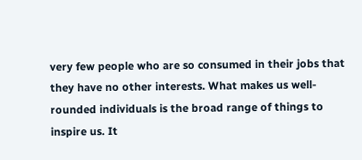very few people who are so consumed in their jobs that they have no other interests. What makes us well-rounded individuals is the broad range of things to inspire us. It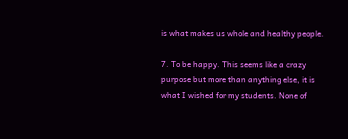is what makes us whole and healthy people.

7. To be happy. This seems like a crazy purpose but more than anything else, it is what I wished for my students. None of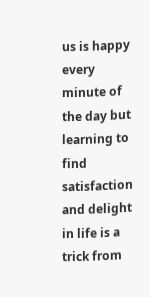us is happy every minute of the day but learning to find satisfaction and delight in life is a trick from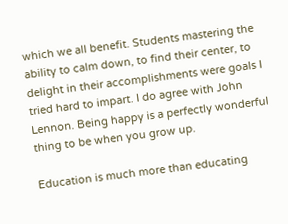which we all benefit. Students mastering the ability to calm down, to find their center, to delight in their accomplishments were goals I tried hard to impart. I do agree with John Lennon. Being happy is a perfectly wonderful thing to be when you grow up.

Education is much more than educating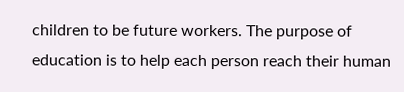children to be future workers. The purpose of education is to help each person reach their human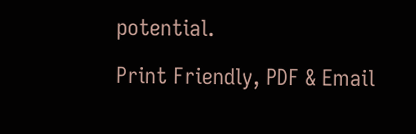potential.

Print Friendly, PDF & Email